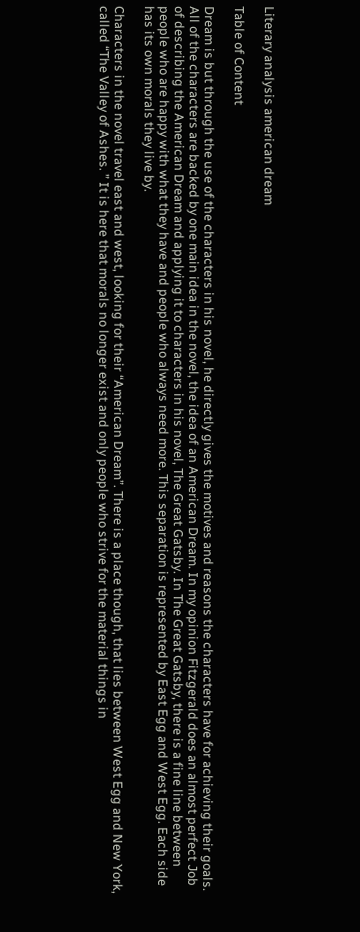Literary analysis american dream

Table of Content

Dream is but through the use of the characters in his novel, he directly gives the motives and reasons the characters have for achieving their goals. All of the characters are backed by one main idea in the novel, the idea of an American Dream. In my opinion Fitzgerald does an almost perfect Job of describing the American Dream and applying it to characters in his novel, The Great Gatsby. In The Great Gatsby, there is a fine line between people who are happy with what they have and people who always need more. This separation is represented by East Egg and West Egg. Each side has its own morals they live by.

Characters in the novel travel east and west, looking for their “American Dream”. There is a place though, that lies between West Egg and New York, called “The Valley of Ashes. ” It is here that morals no longer exist and only people who strive for the material things in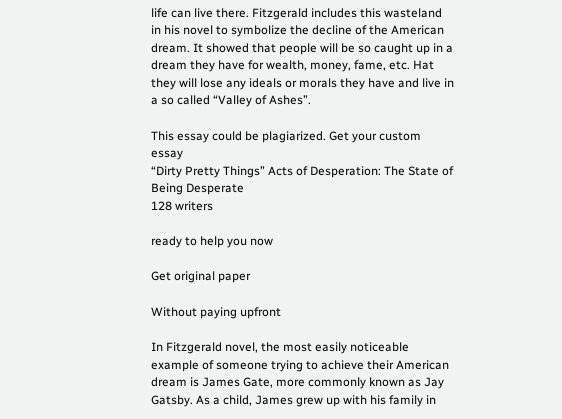life can live there. Fitzgerald includes this wasteland in his novel to symbolize the decline of the American dream. It showed that people will be so caught up in a dream they have for wealth, money, fame, etc. Hat they will lose any ideals or morals they have and live in a so called “Valley of Ashes”.

This essay could be plagiarized. Get your custom essay
“Dirty Pretty Things” Acts of Desperation: The State of Being Desperate
128 writers

ready to help you now

Get original paper

Without paying upfront

In Fitzgerald novel, the most easily noticeable example of someone trying to achieve their American dream is James Gate, more commonly known as Jay Gatsby. As a child, James grew up with his family in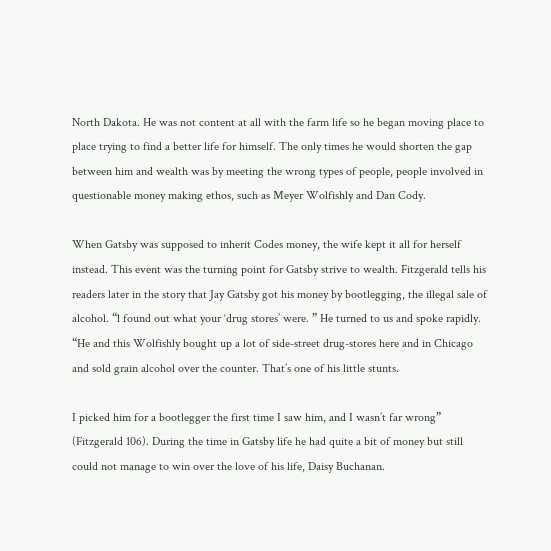North Dakota. He was not content at all with the farm life so he began moving place to place trying to find a better life for himself. The only times he would shorten the gap between him and wealth was by meeting the wrong types of people, people involved in questionable money making ethos, such as Meyer Wolfishly and Dan Cody.

When Gatsby was supposed to inherit Codes money, the wife kept it all for herself instead. This event was the turning point for Gatsby strive to wealth. Fitzgerald tells his readers later in the story that Jay Gatsby got his money by bootlegging, the illegal sale of alcohol. “l found out what your ‘drug stores’ were. ” He turned to us and spoke rapidly. “He and this Wolfishly bought up a lot of side-street drug-stores here and in Chicago and sold grain alcohol over the counter. That’s one of his little stunts.

I picked him for a bootlegger the first time I saw him, and I wasn’t far wrong” (Fitzgerald 106). During the time in Gatsby life he had quite a bit of money but still could not manage to win over the love of his life, Daisy Buchanan.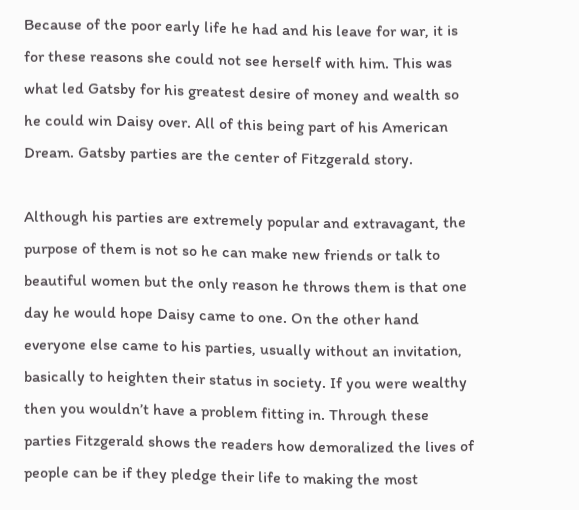Because of the poor early life he had and his leave for war, it is for these reasons she could not see herself with him. This was what led Gatsby for his greatest desire of money and wealth so he could win Daisy over. All of this being part of his American Dream. Gatsby parties are the center of Fitzgerald story.

Although his parties are extremely popular and extravagant, the purpose of them is not so he can make new friends or talk to beautiful women but the only reason he throws them is that one day he would hope Daisy came to one. On the other hand everyone else came to his parties, usually without an invitation, basically to heighten their status in society. If you were wealthy then you wouldn’t have a problem fitting in. Through these parties Fitzgerald shows the readers how demoralized the lives of people can be if they pledge their life to making the most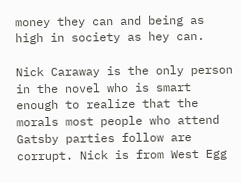money they can and being as high in society as hey can.

Nick Caraway is the only person in the novel who is smart enough to realize that the morals most people who attend Gatsby parties follow are corrupt. Nick is from West Egg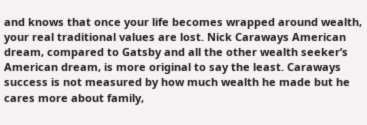and knows that once your life becomes wrapped around wealth, your real traditional values are lost. Nick Caraways American dream, compared to Gatsby and all the other wealth seeker’s American dream, is more original to say the least. Caraways success is not measured by how much wealth he made but he cares more about family,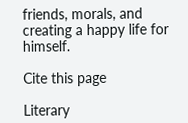friends, morals, and creating a happy life for himself.

Cite this page

Literary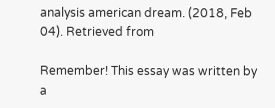analysis american dream. (2018, Feb 04). Retrieved from

Remember! This essay was written by a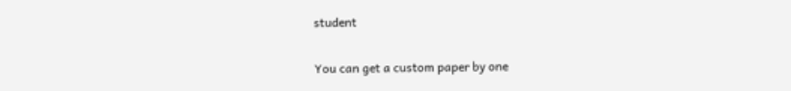student

You can get a custom paper by one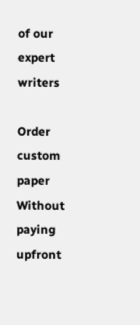of our expert writers

Order custom paper Without paying upfront